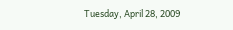Tuesday, April 28, 2009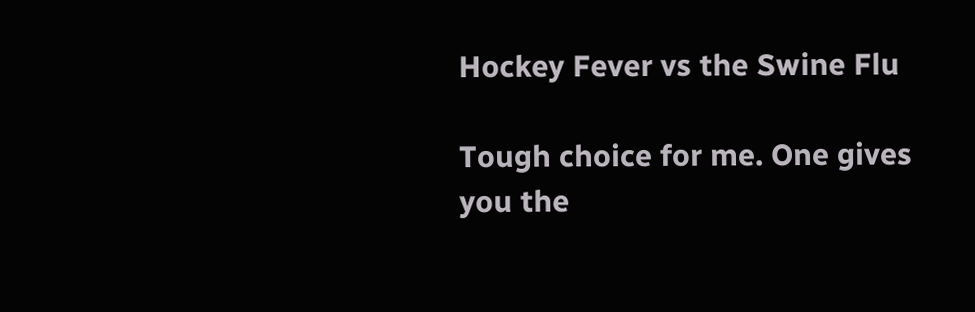Hockey Fever vs the Swine Flu

Tough choice for me. One gives you the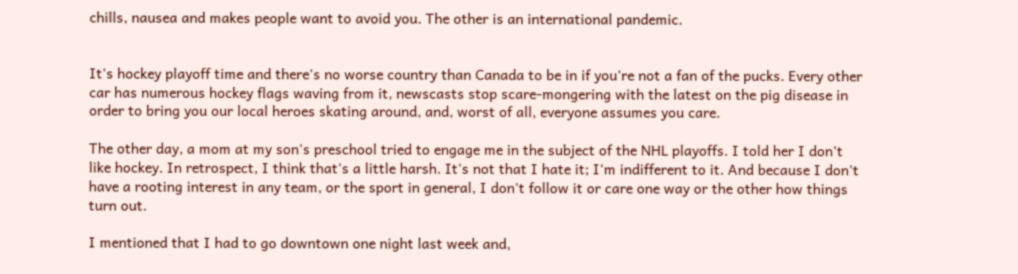chills, nausea and makes people want to avoid you. The other is an international pandemic.


It's hockey playoff time and there's no worse country than Canada to be in if you're not a fan of the pucks. Every other car has numerous hockey flags waving from it, newscasts stop scare-mongering with the latest on the pig disease in order to bring you our local heroes skating around, and, worst of all, everyone assumes you care.

The other day, a mom at my son's preschool tried to engage me in the subject of the NHL playoffs. I told her I don't like hockey. In retrospect, I think that's a little harsh. It's not that I hate it; I'm indifferent to it. And because I don't have a rooting interest in any team, or the sport in general, I don't follow it or care one way or the other how things turn out.

I mentioned that I had to go downtown one night last week and,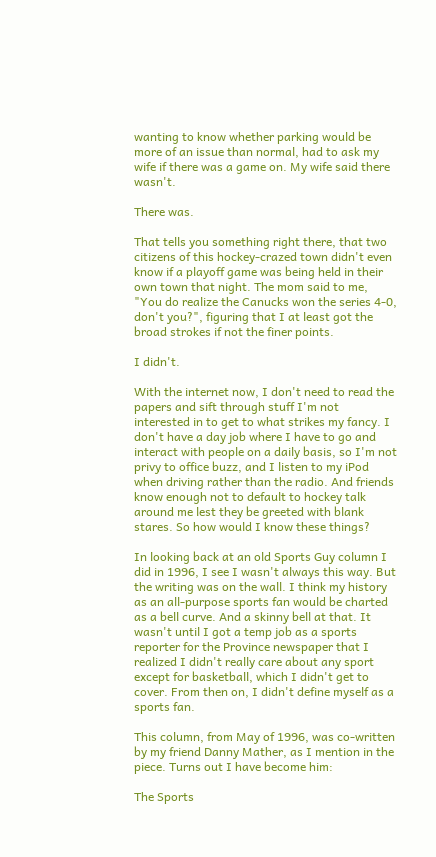wanting to know whether parking would be more of an issue than normal, had to ask my wife if there was a game on. My wife said there wasn't.

There was.

That tells you something right there, that two citizens of this hockey-crazed town didn't even know if a playoff game was being held in their own town that night. The mom said to me, "You do realize the Canucks won the series 4-0, don't you?", figuring that I at least got the broad strokes if not the finer points.

I didn't.

With the internet now, I don't need to read the papers and sift through stuff I'm not interested in to get to what strikes my fancy. I don't have a day job where I have to go and interact with people on a daily basis, so I'm not privy to office buzz, and I listen to my iPod when driving rather than the radio. And friends know enough not to default to hockey talk around me lest they be greeted with blank stares. So how would I know these things?

In looking back at an old Sports Guy column I did in 1996, I see I wasn't always this way. But the writing was on the wall. I think my history as an all-purpose sports fan would be charted as a bell curve. And a skinny bell at that. It wasn't until I got a temp job as a sports reporter for the Province newspaper that I realized I didn't really care about any sport except for basketball, which I didn't get to cover. From then on, I didn't define myself as a sports fan.

This column, from May of 1996, was co-written by my friend Danny Mather, as I mention in the piece. Turns out I have become him:

The Sports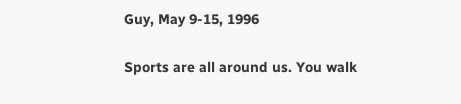Guy, May 9-15, 1996

Sports are all around us. You walk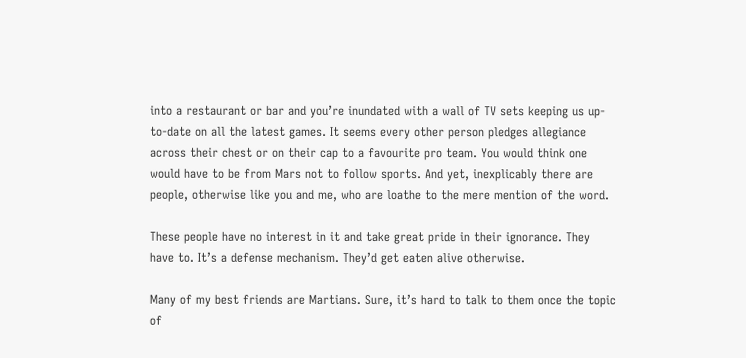into a restaurant or bar and you’re inundated with a wall of TV sets keeping us up-to-date on all the latest games. It seems every other person pledges allegiance across their chest or on their cap to a favourite pro team. You would think one would have to be from Mars not to follow sports. And yet, inexplicably there are people, otherwise like you and me, who are loathe to the mere mention of the word.

These people have no interest in it and take great pride in their ignorance. They have to. It’s a defense mechanism. They’d get eaten alive otherwise.

Many of my best friends are Martians. Sure, it’s hard to talk to them once the topic of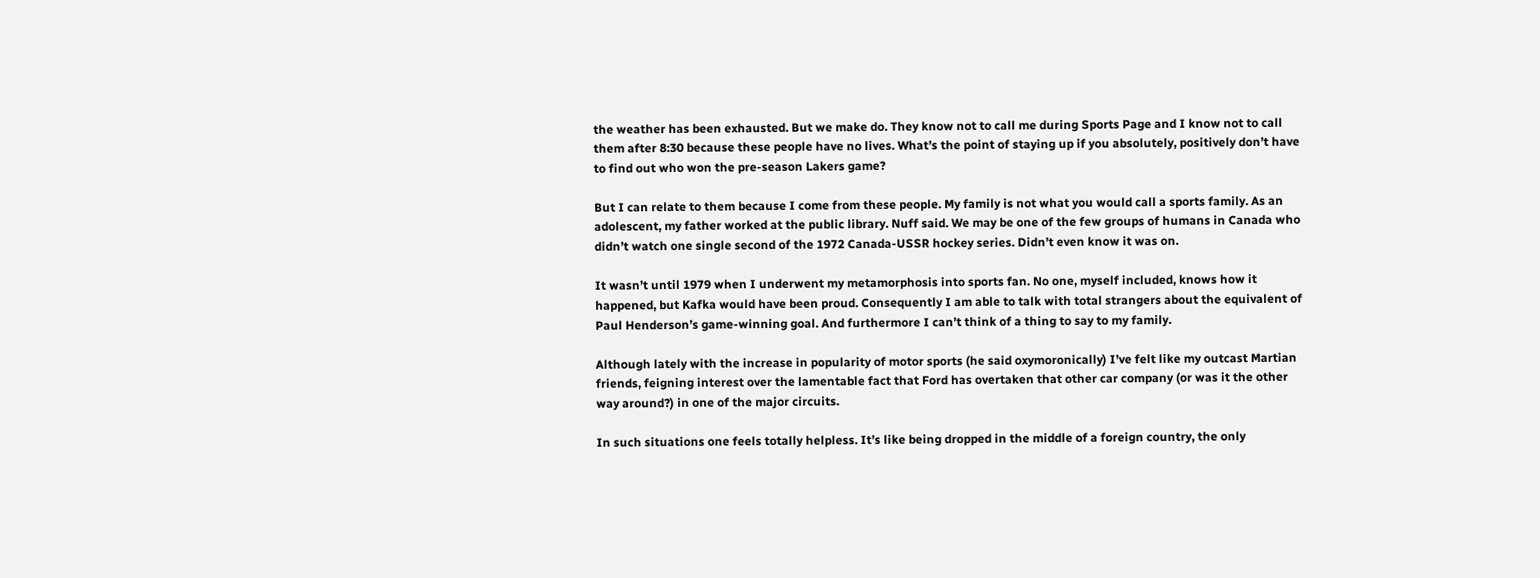the weather has been exhausted. But we make do. They know not to call me during Sports Page and I know not to call them after 8:30 because these people have no lives. What’s the point of staying up if you absolutely, positively don’t have to find out who won the pre-season Lakers game?

But I can relate to them because I come from these people. My family is not what you would call a sports family. As an adolescent, my father worked at the public library. Nuff said. We may be one of the few groups of humans in Canada who didn’t watch one single second of the 1972 Canada-USSR hockey series. Didn’t even know it was on.

It wasn’t until 1979 when I underwent my metamorphosis into sports fan. No one, myself included, knows how it happened, but Kafka would have been proud. Consequently I am able to talk with total strangers about the equivalent of Paul Henderson’s game-winning goal. And furthermore I can’t think of a thing to say to my family.

Although lately with the increase in popularity of motor sports (he said oxymoronically) I’ve felt like my outcast Martian friends, feigning interest over the lamentable fact that Ford has overtaken that other car company (or was it the other way around?) in one of the major circuits.

In such situations one feels totally helpless. It’s like being dropped in the middle of a foreign country, the only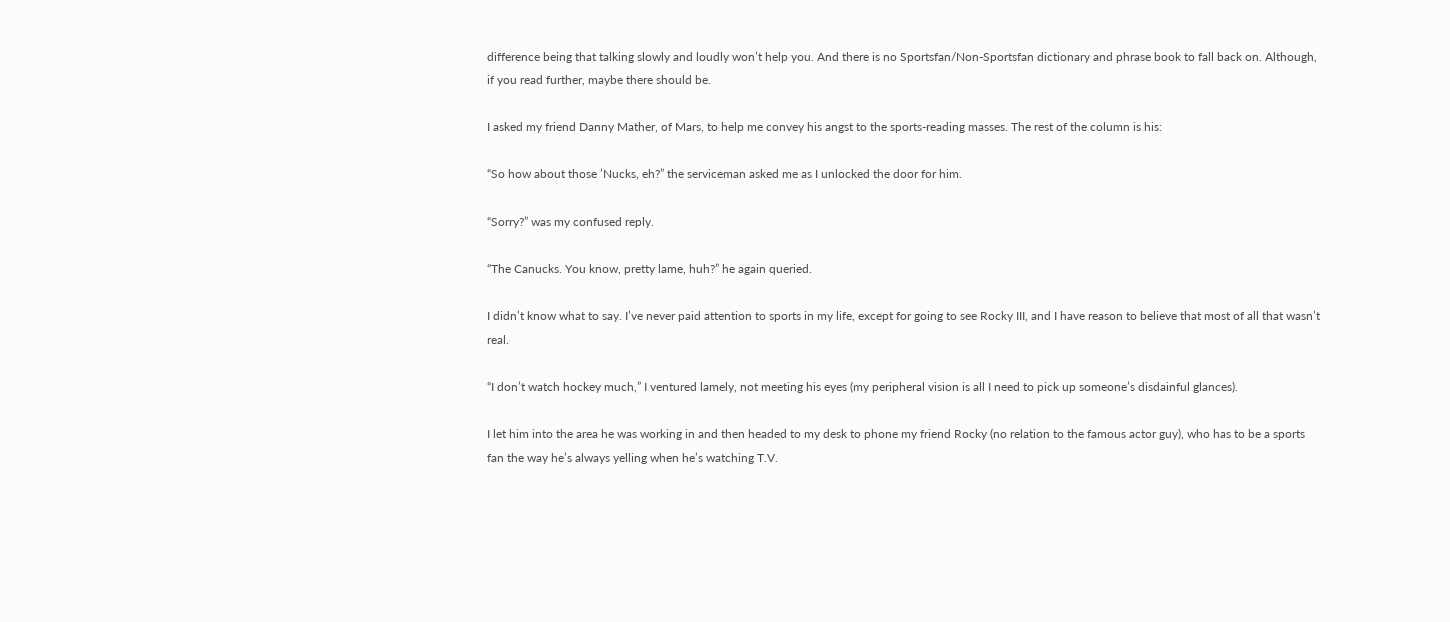difference being that talking slowly and loudly won’t help you. And there is no Sportsfan/Non-Sportsfan dictionary and phrase book to fall back on. Although, if you read further, maybe there should be.

I asked my friend Danny Mather, of Mars, to help me convey his angst to the sports-reading masses. The rest of the column is his:

“So how about those ’Nucks, eh?” the serviceman asked me as I unlocked the door for him.

“Sorry?” was my confused reply.

“The Canucks. You know, pretty lame, huh?” he again queried.

I didn’t know what to say. I’ve never paid attention to sports in my life, except for going to see Rocky III, and I have reason to believe that most of all that wasn’t real.

“I don’t watch hockey much,” I ventured lamely, not meeting his eyes (my peripheral vision is all I need to pick up someone’s disdainful glances).

I let him into the area he was working in and then headed to my desk to phone my friend Rocky (no relation to the famous actor guy), who has to be a sports fan the way he’s always yelling when he’s watching T.V.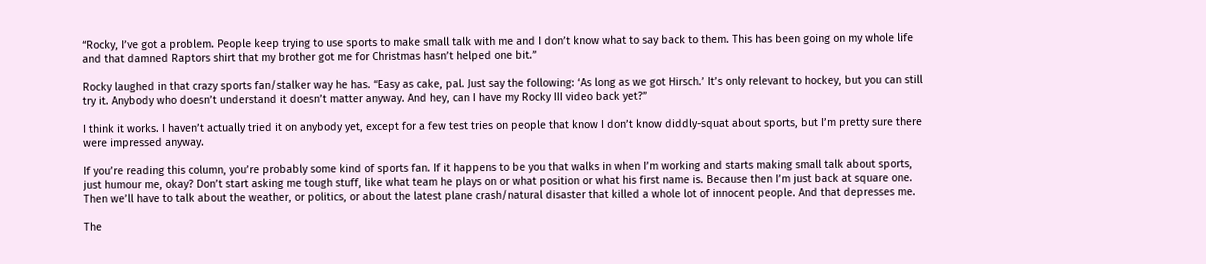“Rocky, I’ve got a problem. People keep trying to use sports to make small talk with me and I don’t know what to say back to them. This has been going on my whole life and that damned Raptors shirt that my brother got me for Christmas hasn’t helped one bit.”

Rocky laughed in that crazy sports fan/stalker way he has. “Easy as cake, pal. Just say the following: ‘As long as we got Hirsch.’ It’s only relevant to hockey, but you can still try it. Anybody who doesn’t understand it doesn’t matter anyway. And hey, can I have my Rocky III video back yet?”

I think it works. I haven’t actually tried it on anybody yet, except for a few test tries on people that know I don’t know diddly-squat about sports, but I’m pretty sure there were impressed anyway.

If you’re reading this column, you’re probably some kind of sports fan. If it happens to be you that walks in when I’m working and starts making small talk about sports, just humour me, okay? Don’t start asking me tough stuff, like what team he plays on or what position or what his first name is. Because then I’m just back at square one. Then we’ll have to talk about the weather, or politics, or about the latest plane crash/natural disaster that killed a whole lot of innocent people. And that depresses me.

The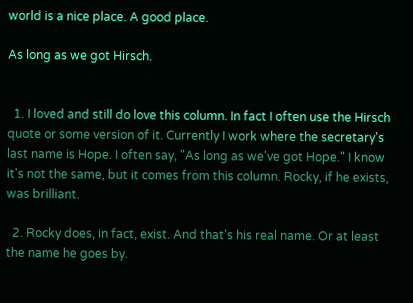world is a nice place. A good place.

As long as we got Hirsch.


  1. I loved and still do love this column. In fact I often use the Hirsch quote or some version of it. Currently I work where the secretary's last name is Hope. I often say, "As long as we've got Hope." I know it's not the same, but it comes from this column. Rocky, if he exists, was brilliant.

  2. Rocky does, in fact, exist. And that's his real name. Or at least the name he goes by.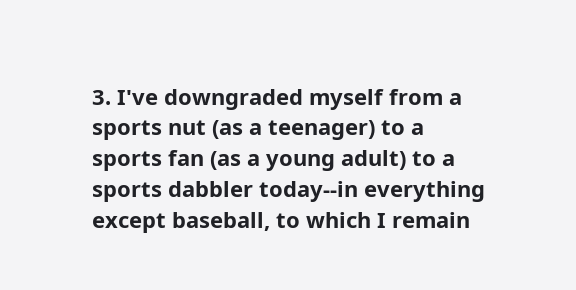3. I've downgraded myself from a sports nut (as a teenager) to a sports fan (as a young adult) to a sports dabbler today--in everything except baseball, to which I remain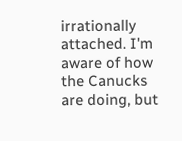irrationally attached. I'm aware of how the Canucks are doing, but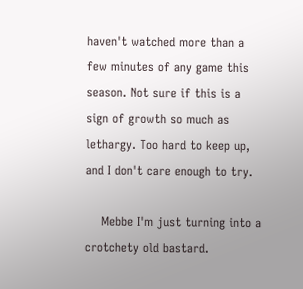haven't watched more than a few minutes of any game this season. Not sure if this is a sign of growth so much as lethargy. Too hard to keep up, and I don't care enough to try.

    Mebbe I'm just turning into a crotchety old bastard.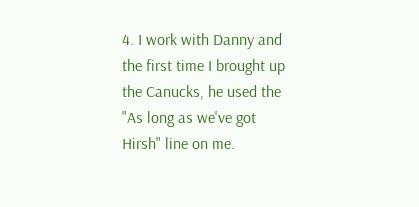4. I work with Danny and the first time I brought up the Canucks, he used the "As long as we've got Hirsh" line on me.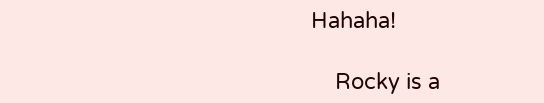Hahaha!

    Rocky is a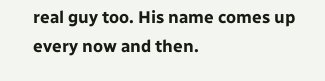real guy too. His name comes up every now and then.